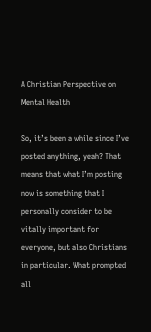A Christian Perspective on Mental Health

So, it’s been a while since I’ve posted anything, yeah? That means that what I’m posting now is something that I personally consider to be vitally important for everyone, but also Christians in particular. What prompted all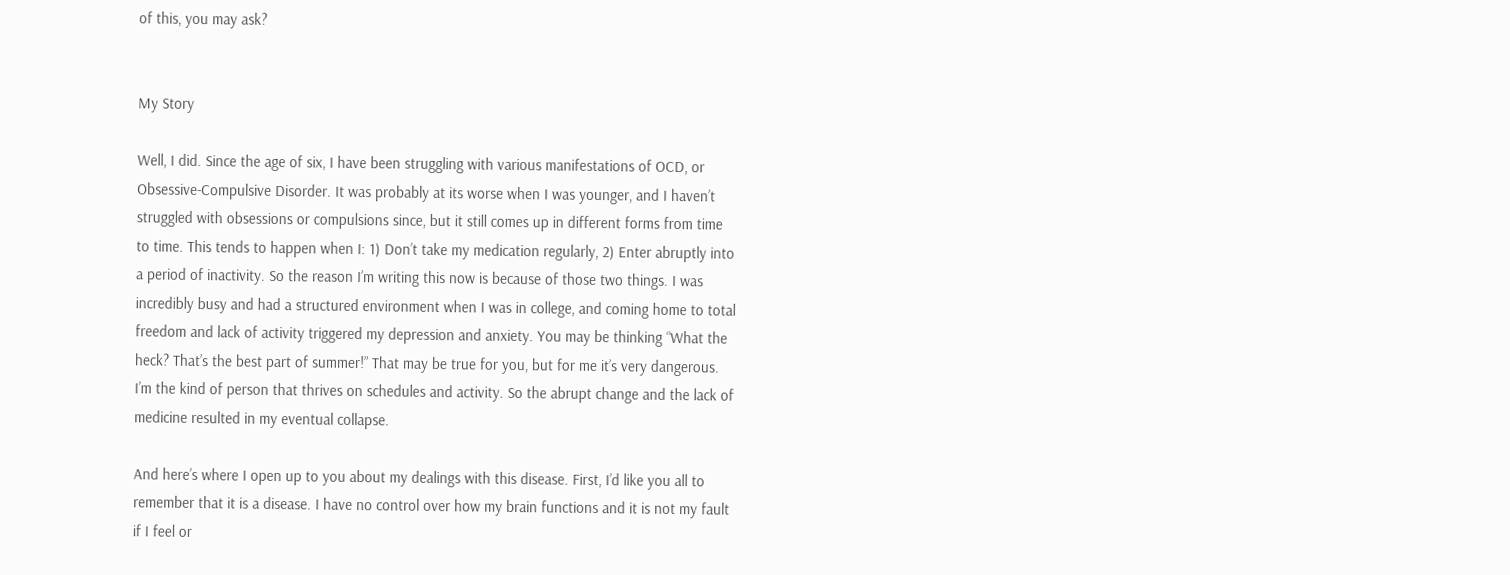of this, you may ask?


My Story

Well, I did. Since the age of six, I have been struggling with various manifestations of OCD, or Obsessive-Compulsive Disorder. It was probably at its worse when I was younger, and I haven’t struggled with obsessions or compulsions since, but it still comes up in different forms from time to time. This tends to happen when I: 1) Don’t take my medication regularly, 2) Enter abruptly into a period of inactivity. So the reason I’m writing this now is because of those two things. I was incredibly busy and had a structured environment when I was in college, and coming home to total freedom and lack of activity triggered my depression and anxiety. You may be thinking “What the heck? That’s the best part of summer!” That may be true for you, but for me it’s very dangerous. I’m the kind of person that thrives on schedules and activity. So the abrupt change and the lack of medicine resulted in my eventual collapse.

And here’s where I open up to you about my dealings with this disease. First, I’d like you all to remember that it is a disease. I have no control over how my brain functions and it is not my fault if I feel or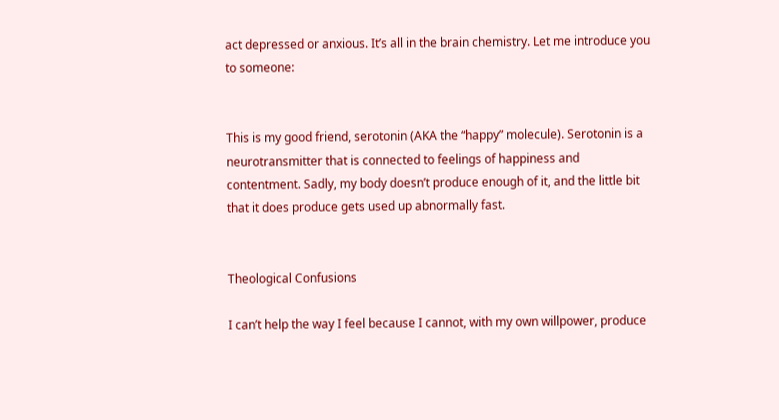act depressed or anxious. It’s all in the brain chemistry. Let me introduce you to someone:


This is my good friend, serotonin (AKA the “happy” molecule). Serotonin is a neurotransmitter that is connected to feelings of happiness and contentment. Sadly, my body doesn’t produce enough of it, and the little bit that it does produce gets used up abnormally fast.


Theological Confusions

I can’t help the way I feel because I cannot, with my own willpower, produce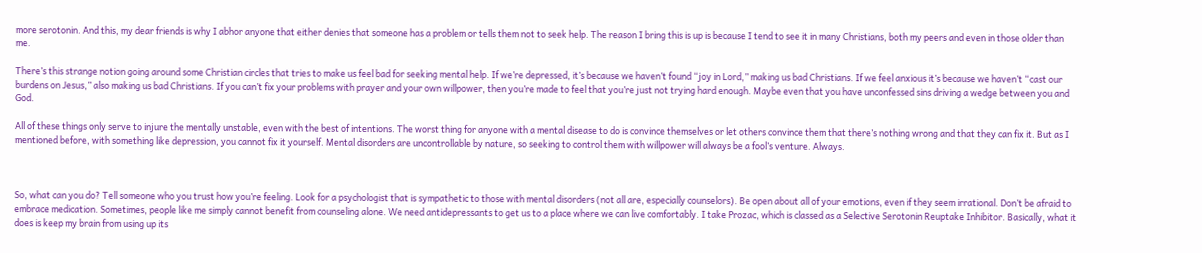more serotonin. And this, my dear friends is why I abhor anyone that either denies that someone has a problem or tells them not to seek help. The reason I bring this is up is because I tend to see it in many Christians, both my peers and even in those older than me.

There’s this strange notion going around some Christian circles that tries to make us feel bad for seeking mental help. If we’re depressed, it’s because we haven’t found “joy in Lord,” making us bad Christians. If we feel anxious it’s because we haven’t “cast our burdens on Jesus,” also making us bad Christians. If you can’t fix your problems with prayer and your own willpower, then you’re made to feel that you’re just not trying hard enough. Maybe even that you have unconfessed sins driving a wedge between you and God.

All of these things only serve to injure the mentally unstable, even with the best of intentions. The worst thing for anyone with a mental disease to do is convince themselves or let others convince them that there’s nothing wrong and that they can fix it. But as I mentioned before, with something like depression, you cannot fix it yourself. Mental disorders are uncontrollable by nature, so seeking to control them with willpower will always be a fool’s venture. Always.



So, what can you do? Tell someone who you trust how you’re feeling. Look for a psychologist that is sympathetic to those with mental disorders (not all are, especially counselors). Be open about all of your emotions, even if they seem irrational. Don’t be afraid to embrace medication. Sometimes, people like me simply cannot benefit from counseling alone. We need antidepressants to get us to a place where we can live comfortably. I take Prozac, which is classed as a Selective Serotonin Reuptake Inhibitor. Basically, what it does is keep my brain from using up its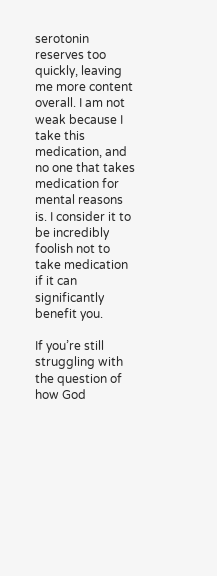serotonin reserves too quickly, leaving me more content overall. I am not weak because I take this medication, and no one that takes medication for mental reasons is. I consider it to be incredibly foolish not to take medication if it can significantly benefit you.

If you’re still struggling with the question of how God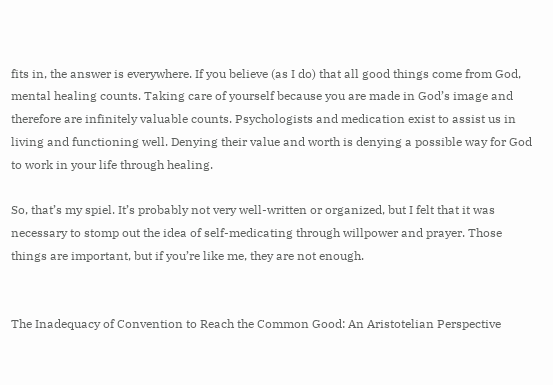fits in, the answer is everywhere. If you believe (as I do) that all good things come from God, mental healing counts. Taking care of yourself because you are made in God’s image and therefore are infinitely valuable counts. Psychologists and medication exist to assist us in living and functioning well. Denying their value and worth is denying a possible way for God to work in your life through healing.

So, that’s my spiel. It’s probably not very well-written or organized, but I felt that it was necessary to stomp out the idea of self-medicating through willpower and prayer. Those things are important, but if you’re like me, they are not enough.


The Inadequacy of Convention to Reach the Common Good: An Aristotelian Perspective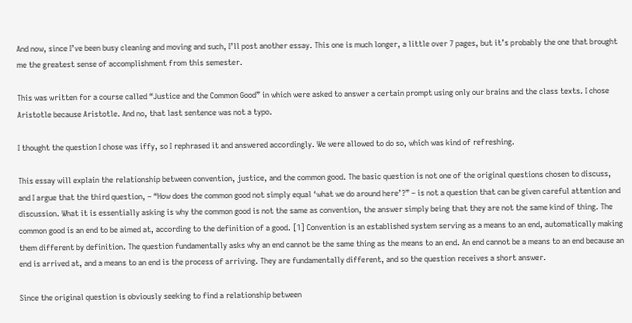And now, since I’ve been busy cleaning and moving and such, I’ll post another essay. This one is much longer, a little over 7 pages, but it’s probably the one that brought me the greatest sense of accomplishment from this semester.

This was written for a course called “Justice and the Common Good” in which were asked to answer a certain prompt using only our brains and the class texts. I chose Aristotle because Aristotle. And no, that last sentence was not a typo.

I thought the question I chose was iffy, so I rephrased it and answered accordingly. We were allowed to do so, which was kind of refreshing.

This essay will explain the relationship between convention, justice, and the common good. The basic question is not one of the original questions chosen to discuss, and I argue that the third question, – “How does the common good not simply equal ‘what we do around here’?” – is not a question that can be given careful attention and discussion. What it is essentially asking is why the common good is not the same as convention, the answer simply being that they are not the same kind of thing. The common good is an end to be aimed at, according to the definition of a good. [1] Convention is an established system serving as a means to an end, automatically making them different by definition. The question fundamentally asks why an end cannot be the same thing as the means to an end. An end cannot be a means to an end because an end is arrived at, and a means to an end is the process of arriving. They are fundamentally different, and so the question receives a short answer.

Since the original question is obviously seeking to find a relationship between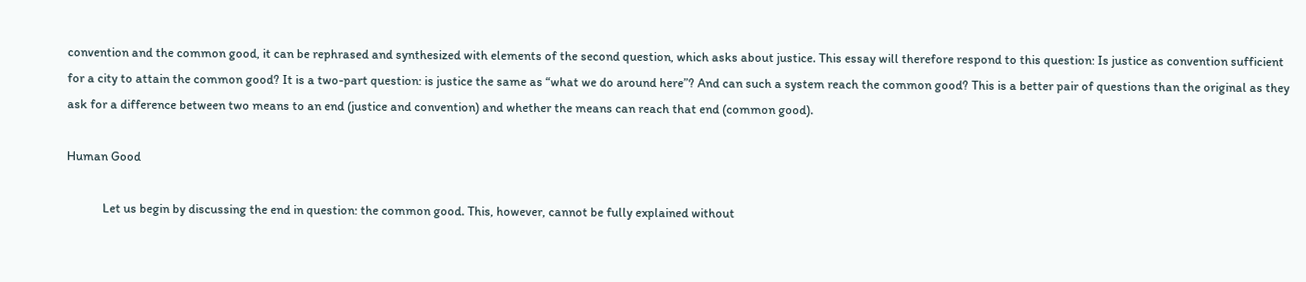convention and the common good, it can be rephrased and synthesized with elements of the second question, which asks about justice. This essay will therefore respond to this question: Is justice as convention sufficient for a city to attain the common good? It is a two-part question: is justice the same as “what we do around here”? And can such a system reach the common good? This is a better pair of questions than the original as they ask for a difference between two means to an end (justice and convention) and whether the means can reach that end (common good).

Human Good

            Let us begin by discussing the end in question: the common good. This, however, cannot be fully explained without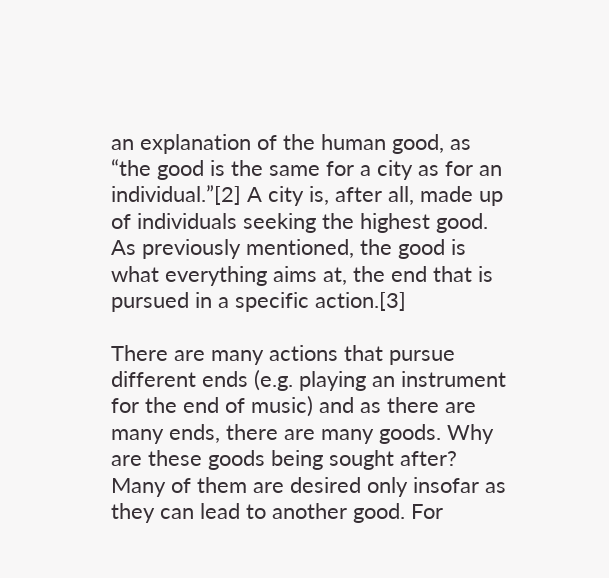an explanation of the human good, as “the good is the same for a city as for an individual.”[2] A city is, after all, made up of individuals seeking the highest good. As previously mentioned, the good is what everything aims at, the end that is pursued in a specific action.[3]

There are many actions that pursue different ends (e.g. playing an instrument for the end of music) and as there are many ends, there are many goods. Why are these goods being sought after? Many of them are desired only insofar as they can lead to another good. For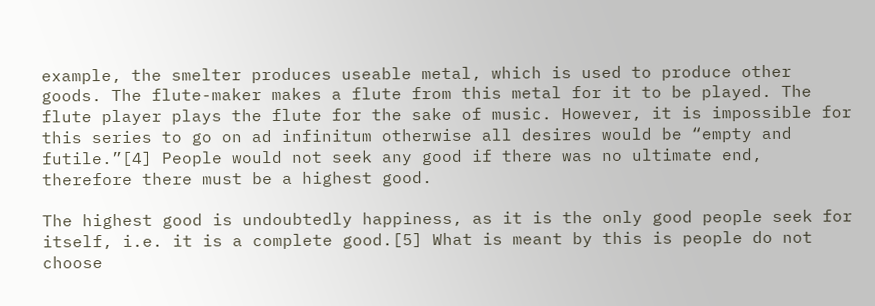example, the smelter produces useable metal, which is used to produce other goods. The flute-maker makes a flute from this metal for it to be played. The flute player plays the flute for the sake of music. However, it is impossible for this series to go on ad infinitum otherwise all desires would be “empty and futile.”[4] People would not seek any good if there was no ultimate end, therefore there must be a highest good.

The highest good is undoubtedly happiness, as it is the only good people seek for itself, i.e. it is a complete good.[5] What is meant by this is people do not choose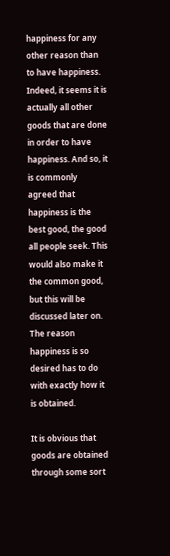happiness for any other reason than to have happiness. Indeed, it seems it is actually all other goods that are done in order to have happiness. And so, it is commonly agreed that happiness is the best good, the good all people seek. This would also make it the common good, but this will be discussed later on. The reason happiness is so desired has to do with exactly how it is obtained.

It is obvious that goods are obtained through some sort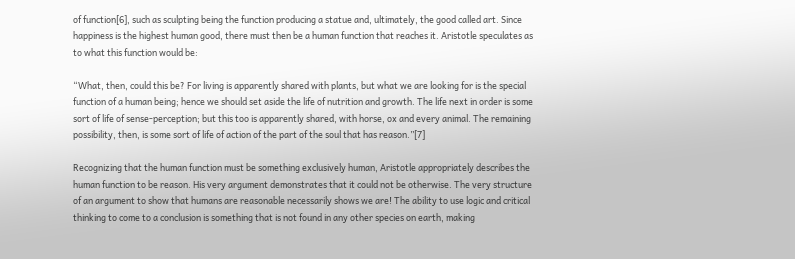of function[6], such as sculpting being the function producing a statue and, ultimately, the good called art. Since happiness is the highest human good, there must then be a human function that reaches it. Aristotle speculates as to what this function would be:

“What, then, could this be? For living is apparently shared with plants, but what we are looking for is the special function of a human being; hence we should set aside the life of nutrition and growth. The life next in order is some sort of life of sense-perception; but this too is apparently shared, with horse, ox and every animal. The remaining possibility, then, is some sort of life of action of the part of the soul that has reason.”[7]

Recognizing that the human function must be something exclusively human, Aristotle appropriately describes the human function to be reason. His very argument demonstrates that it could not be otherwise. The very structure of an argument to show that humans are reasonable necessarily shows we are! The ability to use logic and critical thinking to come to a conclusion is something that is not found in any other species on earth, making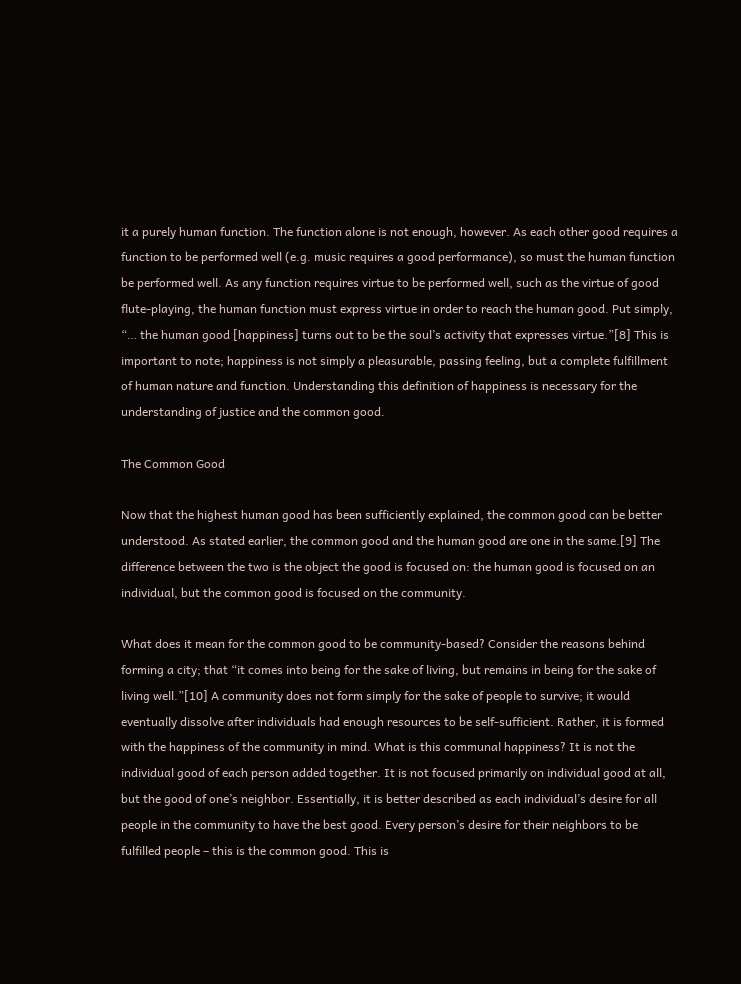it a purely human function. The function alone is not enough, however. As each other good requires a function to be performed well (e.g. music requires a good performance), so must the human function be performed well. As any function requires virtue to be performed well, such as the virtue of good flute-playing, the human function must express virtue in order to reach the human good. Put simply, “… the human good [happiness] turns out to be the soul’s activity that expresses virtue.”[8] This is important to note; happiness is not simply a pleasurable, passing feeling, but a complete fulfillment of human nature and function. Understanding this definition of happiness is necessary for the understanding of justice and the common good.

The Common Good

Now that the highest human good has been sufficiently explained, the common good can be better understood. As stated earlier, the common good and the human good are one in the same.[9] The difference between the two is the object the good is focused on: the human good is focused on an individual, but the common good is focused on the community.

What does it mean for the common good to be community-based? Consider the reasons behind forming a city; that “it comes into being for the sake of living, but remains in being for the sake of living well.”[10] A community does not form simply for the sake of people to survive; it would eventually dissolve after individuals had enough resources to be self-sufficient. Rather, it is formed with the happiness of the community in mind. What is this communal happiness? It is not the individual good of each person added together. It is not focused primarily on individual good at all, but the good of one’s neighbor. Essentially, it is better described as each individual’s desire for all people in the community to have the best good. Every person’s desire for their neighbors to be fulfilled people – this is the common good. This is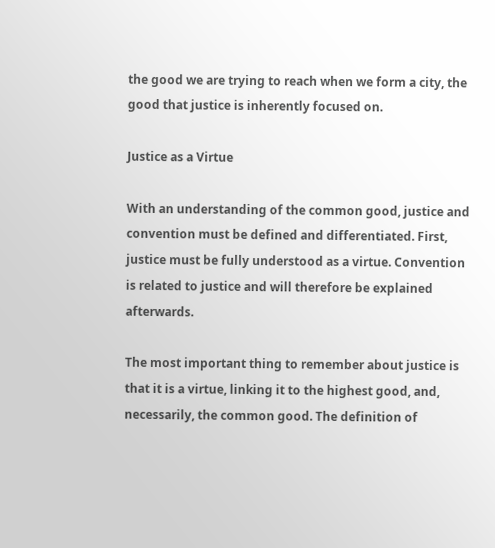the good we are trying to reach when we form a city, the good that justice is inherently focused on.

Justice as a Virtue

With an understanding of the common good, justice and convention must be defined and differentiated. First, justice must be fully understood as a virtue. Convention is related to justice and will therefore be explained afterwards.

The most important thing to remember about justice is that it is a virtue, linking it to the highest good, and, necessarily, the common good. The definition of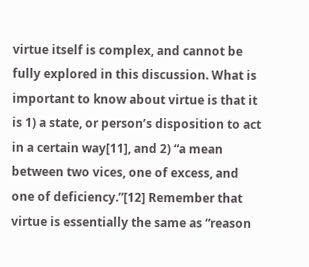virtue itself is complex, and cannot be fully explored in this discussion. What is important to know about virtue is that it is 1) a state, or person’s disposition to act in a certain way[11], and 2) “a mean between two vices, one of excess, and one of deficiency.”[12] Remember that virtue is essentially the same as “reason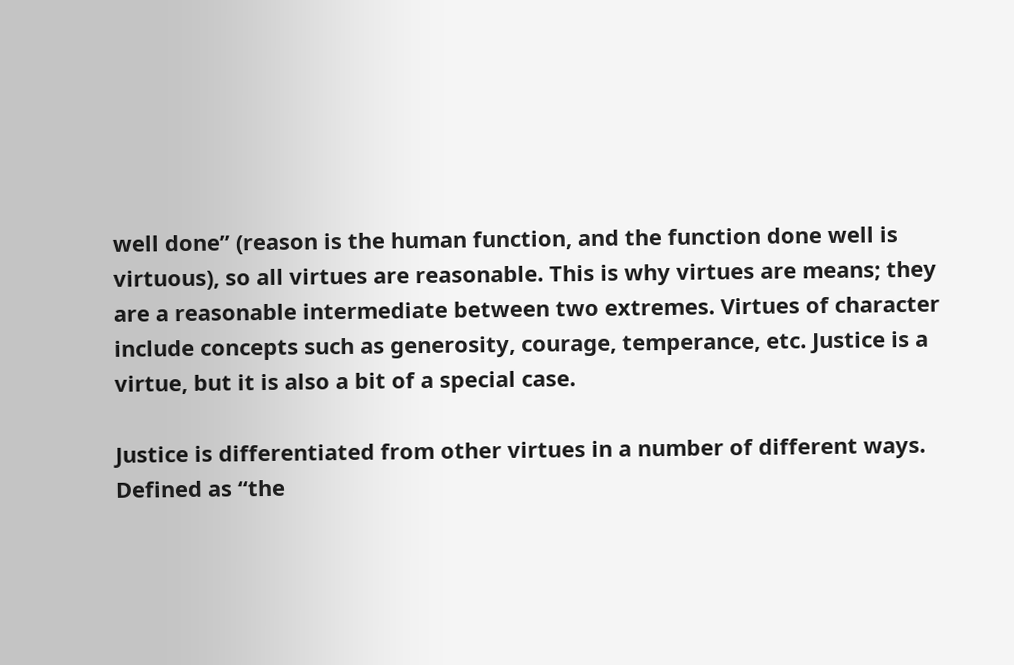well done” (reason is the human function, and the function done well is virtuous), so all virtues are reasonable. This is why virtues are means; they are a reasonable intermediate between two extremes. Virtues of character include concepts such as generosity, courage, temperance, etc. Justice is a virtue, but it is also a bit of a special case.

Justice is differentiated from other virtues in a number of different ways. Defined as “the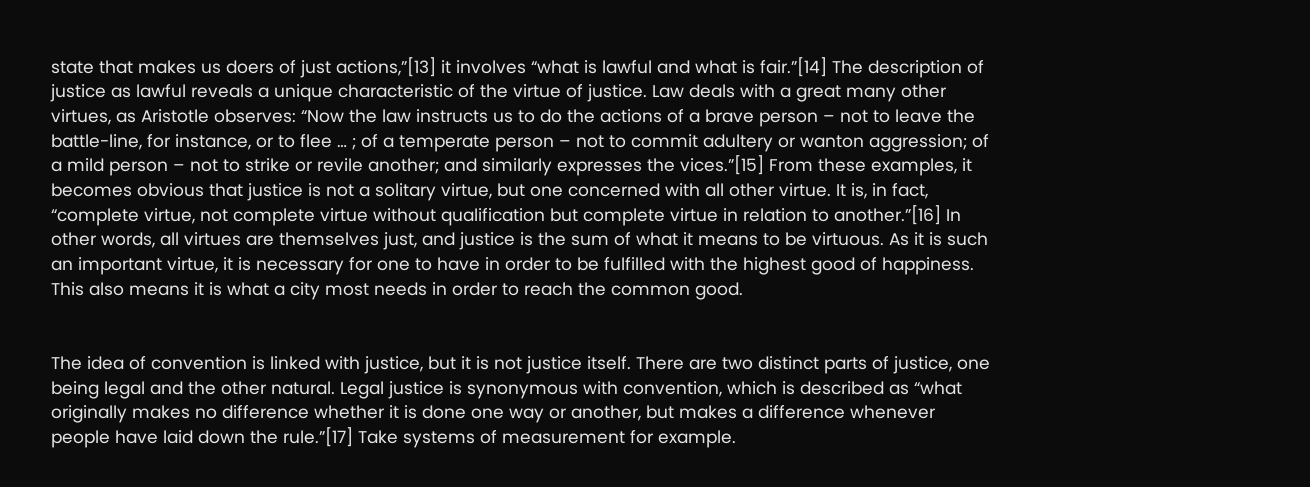state that makes us doers of just actions,”[13] it involves “what is lawful and what is fair.”[14] The description of justice as lawful reveals a unique characteristic of the virtue of justice. Law deals with a great many other virtues, as Aristotle observes: “Now the law instructs us to do the actions of a brave person – not to leave the battle-line, for instance, or to flee … ; of a temperate person – not to commit adultery or wanton aggression; of a mild person – not to strike or revile another; and similarly expresses the vices.”[15] From these examples, it becomes obvious that justice is not a solitary virtue, but one concerned with all other virtue. It is, in fact, “complete virtue, not complete virtue without qualification but complete virtue in relation to another.”[16] In other words, all virtues are themselves just, and justice is the sum of what it means to be virtuous. As it is such an important virtue, it is necessary for one to have in order to be fulfilled with the highest good of happiness. This also means it is what a city most needs in order to reach the common good.


The idea of convention is linked with justice, but it is not justice itself. There are two distinct parts of justice, one being legal and the other natural. Legal justice is synonymous with convention, which is described as “what originally makes no difference whether it is done one way or another, but makes a difference whenever people have laid down the rule.”[17] Take systems of measurement for example.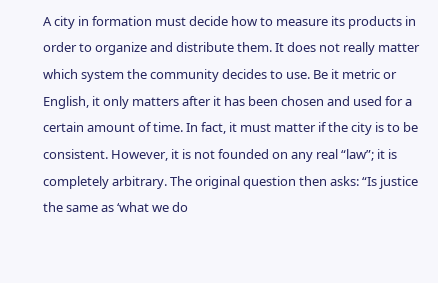A city in formation must decide how to measure its products in order to organize and distribute them. It does not really matter which system the community decides to use. Be it metric or English, it only matters after it has been chosen and used for a certain amount of time. In fact, it must matter if the city is to be consistent. However, it is not founded on any real “law”; it is completely arbitrary. The original question then asks: “Is justice the same as ‘what we do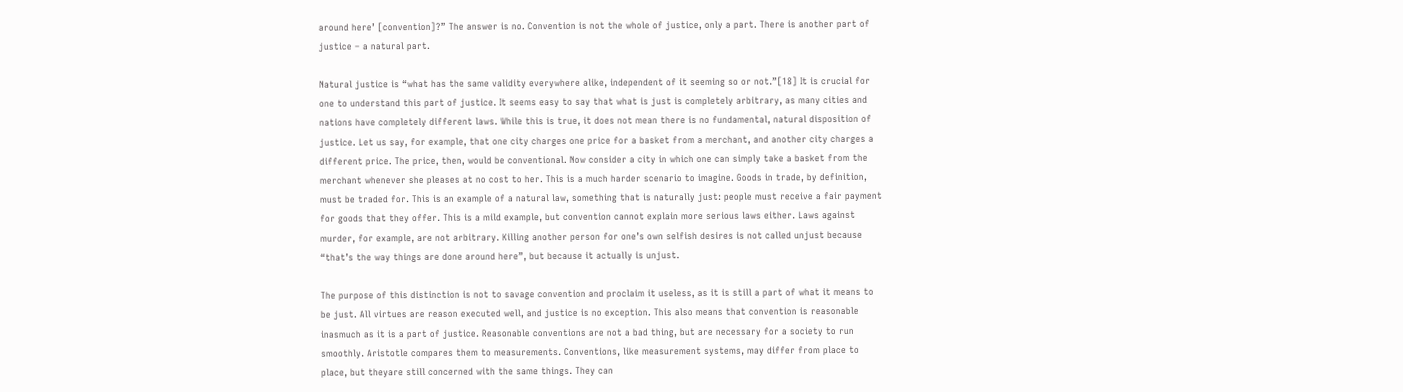around here’ [convention]?” The answer is no. Convention is not the whole of justice, only a part. There is another part of justice – a natural part.

Natural justice is “what has the same validity everywhere alike, independent of it seeming so or not.”[18] It is crucial for one to understand this part of justice. It seems easy to say that what is just is completely arbitrary, as many cities and nations have completely different laws. While this is true, it does not mean there is no fundamental, natural disposition of justice. Let us say, for example, that one city charges one price for a basket from a merchant, and another city charges a different price. The price, then, would be conventional. Now consider a city in which one can simply take a basket from the merchant whenever she pleases at no cost to her. This is a much harder scenario to imagine. Goods in trade, by definition, must be traded for. This is an example of a natural law, something that is naturally just: people must receive a fair payment for goods that they offer. This is a mild example, but convention cannot explain more serious laws either. Laws against murder, for example, are not arbitrary. Killing another person for one’s own selfish desires is not called unjust because “that’s the way things are done around here”, but because it actually is unjust.

The purpose of this distinction is not to savage convention and proclaim it useless, as it is still a part of what it means to be just. All virtues are reason executed well, and justice is no exception. This also means that convention is reasonable inasmuch as it is a part of justice. Reasonable conventions are not a bad thing, but are necessary for a society to run smoothly. Aristotle compares them to measurements. Conventions, like measurement systems, may differ from place to place, but theyare still concerned with the same things. They can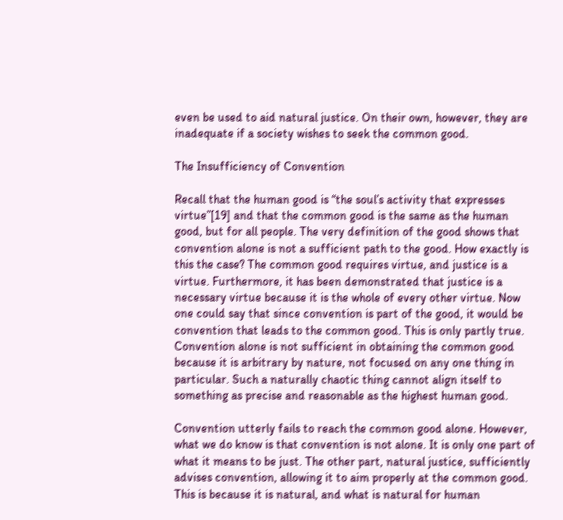even be used to aid natural justice. On their own, however, they are inadequate if a society wishes to seek the common good.

The Insufficiency of Convention

Recall that the human good is “the soul’s activity that expresses virtue”[19] and that the common good is the same as the human good, but for all people. The very definition of the good shows that convention alone is not a sufficient path to the good. How exactly is this the case? The common good requires virtue, and justice is a virtue. Furthermore, it has been demonstrated that justice is a necessary virtue because it is the whole of every other virtue. Now one could say that since convention is part of the good, it would be convention that leads to the common good. This is only partly true. Convention alone is not sufficient in obtaining the common good because it is arbitrary by nature, not focused on any one thing in particular. Such a naturally chaotic thing cannot align itself to something as precise and reasonable as the highest human good.

Convention utterly fails to reach the common good alone. However, what we do know is that convention is not alone. It is only one part of what it means to be just. The other part, natural justice, sufficiently advises convention, allowing it to aim properly at the common good. This is because it is natural, and what is natural for human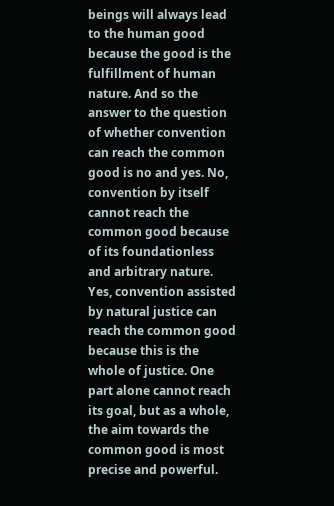beings will always lead to the human good because the good is the fulfillment of human nature. And so the answer to the question of whether convention can reach the common good is no and yes. No, convention by itself cannot reach the common good because of its foundationless and arbitrary nature. Yes, convention assisted by natural justice can reach the common good because this is the whole of justice. One part alone cannot reach its goal, but as a whole, the aim towards the common good is most precise and powerful.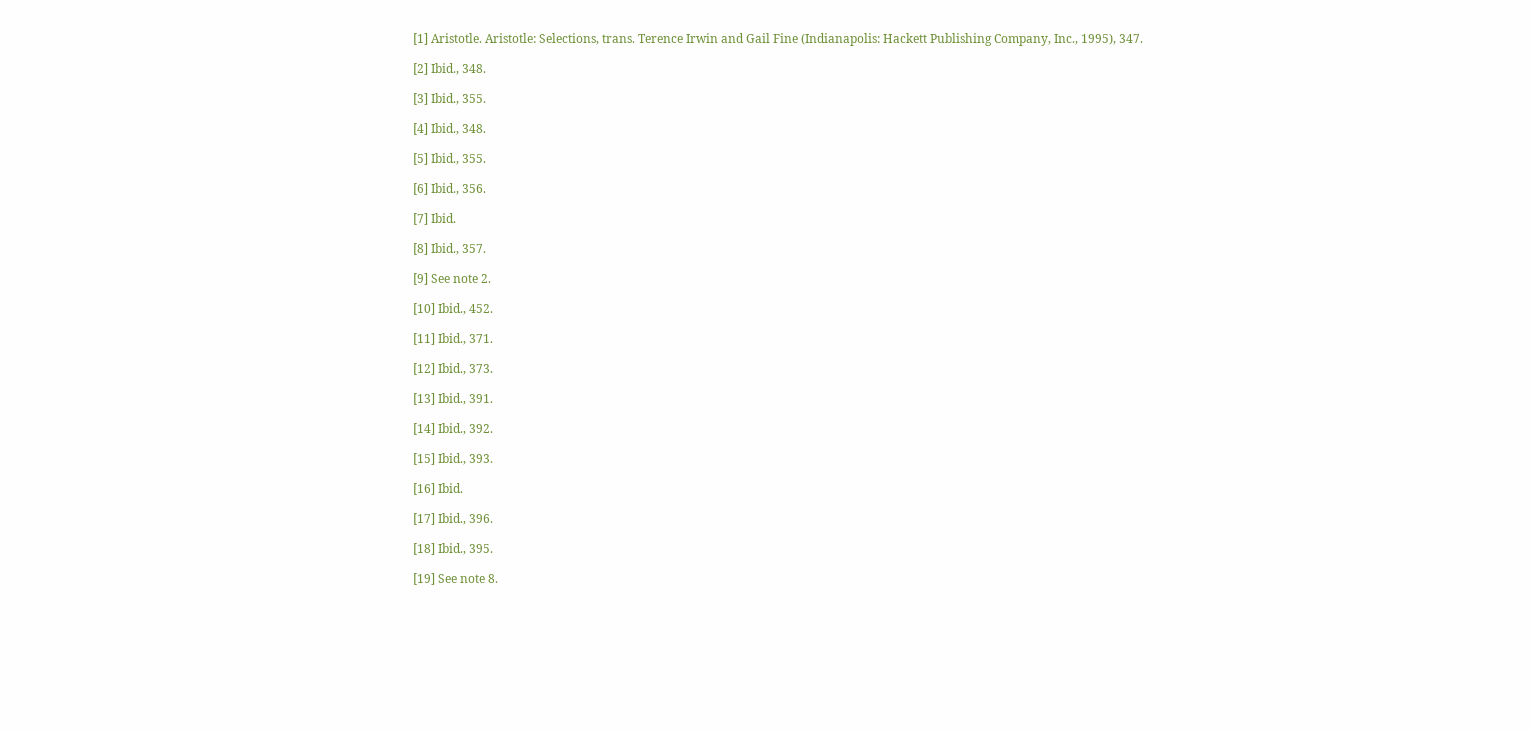[1] Aristotle. Aristotle: Selections, trans. Terence Irwin and Gail Fine (Indianapolis: Hackett Publishing Company, Inc., 1995), 347.

[2] Ibid., 348.

[3] Ibid., 355.

[4] Ibid., 348.

[5] Ibid., 355.

[6] Ibid., 356.

[7] Ibid.

[8] Ibid., 357.

[9] See note 2.

[10] Ibid., 452.

[11] Ibid., 371.

[12] Ibid., 373.

[13] Ibid., 391.

[14] Ibid., 392.

[15] Ibid., 393.

[16] Ibid.

[17] Ibid., 396.

[18] Ibid., 395.

[19] See note 8.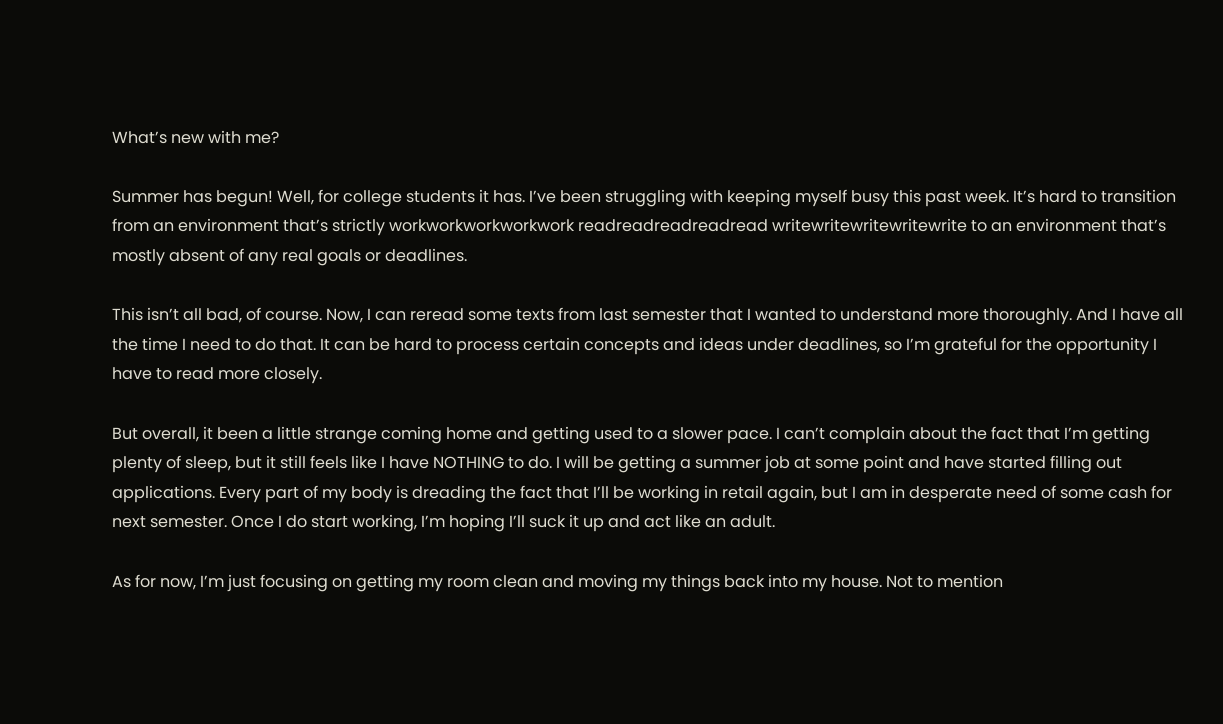What’s new with me?

Summer has begun! Well, for college students it has. I’ve been struggling with keeping myself busy this past week. It’s hard to transition from an environment that’s strictly workworkworkworkwork readreadreadreadread writewritewritewritewrite to an environment that’s mostly absent of any real goals or deadlines.

This isn’t all bad, of course. Now, I can reread some texts from last semester that I wanted to understand more thoroughly. And I have all the time I need to do that. It can be hard to process certain concepts and ideas under deadlines, so I’m grateful for the opportunity I have to read more closely.

But overall, it been a little strange coming home and getting used to a slower pace. I can’t complain about the fact that I’m getting plenty of sleep, but it still feels like I have NOTHING to do. I will be getting a summer job at some point and have started filling out applications. Every part of my body is dreading the fact that I’ll be working in retail again, but I am in desperate need of some cash for next semester. Once I do start working, I’m hoping I’ll suck it up and act like an adult.

As for now, I’m just focusing on getting my room clean and moving my things back into my house. Not to mention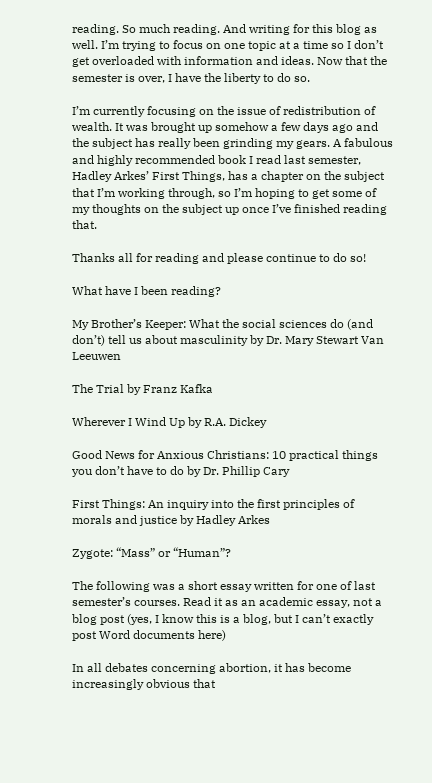reading. So much reading. And writing for this blog as well. I’m trying to focus on one topic at a time so I don’t get overloaded with information and ideas. Now that the semester is over, I have the liberty to do so.

I’m currently focusing on the issue of redistribution of wealth. It was brought up somehow a few days ago and the subject has really been grinding my gears. A fabulous and highly recommended book I read last semester, Hadley Arkes’ First Things, has a chapter on the subject that I’m working through, so I’m hoping to get some of my thoughts on the subject up once I’ve finished reading that.

Thanks all for reading and please continue to do so!

What have I been reading?

My Brother’s Keeper: What the social sciences do (and don’t) tell us about masculinity by Dr. Mary Stewart Van Leeuwen

The Trial by Franz Kafka

Wherever I Wind Up by R.A. Dickey

Good News for Anxious Christians: 10 practical things you don’t have to do by Dr. Phillip Cary

First Things: An inquiry into the first principles of morals and justice by Hadley Arkes

Zygote: “Mass” or “Human”?

The following was a short essay written for one of last semester’s courses. Read it as an academic essay, not a blog post (yes, I know this is a blog, but I can’t exactly post Word documents here)

In all debates concerning abortion, it has become increasingly obvious that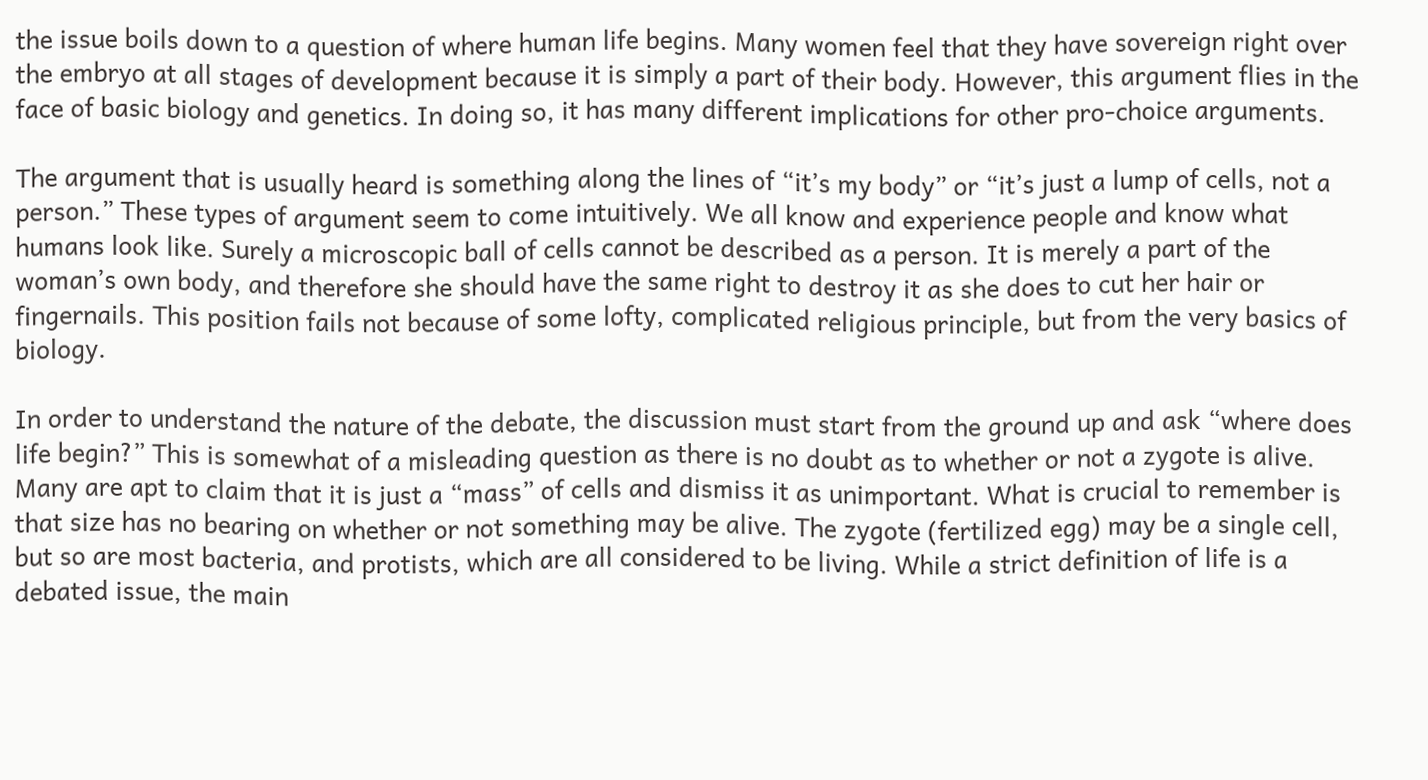the issue boils down to a question of where human life begins. Many women feel that they have sovereign right over the embryo at all stages of development because it is simply a part of their body. However, this argument flies in the face of basic biology and genetics. In doing so, it has many different implications for other pro-choice arguments.

The argument that is usually heard is something along the lines of “it’s my body” or “it’s just a lump of cells, not a person.” These types of argument seem to come intuitively. We all know and experience people and know what humans look like. Surely a microscopic ball of cells cannot be described as a person. It is merely a part of the woman’s own body, and therefore she should have the same right to destroy it as she does to cut her hair or fingernails. This position fails not because of some lofty, complicated religious principle, but from the very basics of biology.

In order to understand the nature of the debate, the discussion must start from the ground up and ask “where does life begin?” This is somewhat of a misleading question as there is no doubt as to whether or not a zygote is alive. Many are apt to claim that it is just a “mass” of cells and dismiss it as unimportant. What is crucial to remember is that size has no bearing on whether or not something may be alive. The zygote (fertilized egg) may be a single cell, but so are most bacteria, and protists, which are all considered to be living. While a strict definition of life is a debated issue, the main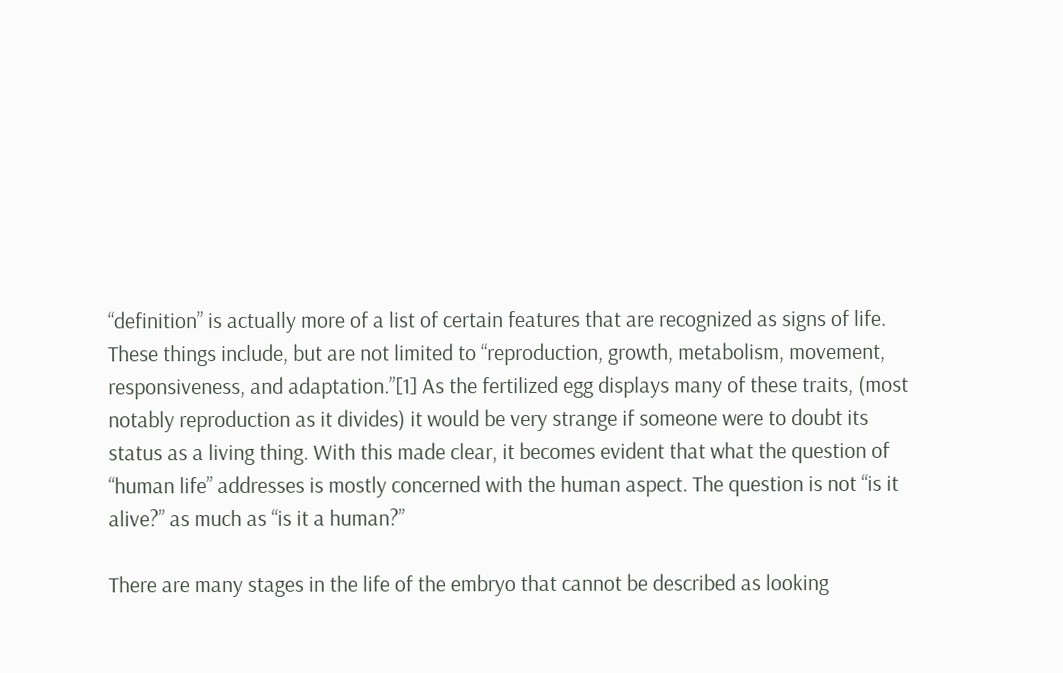“definition” is actually more of a list of certain features that are recognized as signs of life. These things include, but are not limited to “reproduction, growth, metabolism, movement, responsiveness, and adaptation.”[1] As the fertilized egg displays many of these traits, (most notably reproduction as it divides) it would be very strange if someone were to doubt its status as a living thing. With this made clear, it becomes evident that what the question of “human life” addresses is mostly concerned with the human aspect. The question is not “is it alive?” as much as “is it a human?”

There are many stages in the life of the embryo that cannot be described as looking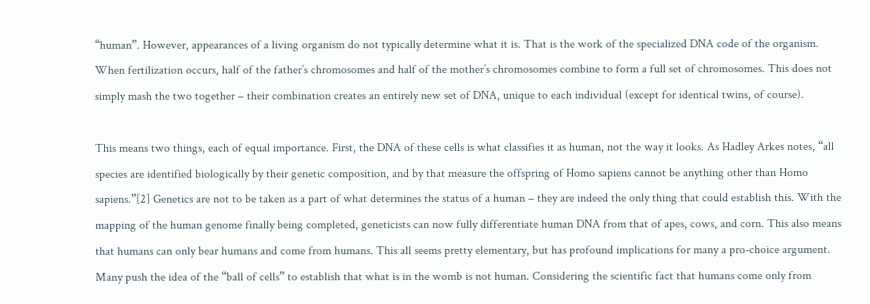“human”. However, appearances of a living organism do not typically determine what it is. That is the work of the specialized DNA code of the organism. When fertilization occurs, half of the father’s chromosomes and half of the mother’s chromosomes combine to form a full set of chromosomes. This does not simply mash the two together – their combination creates an entirely new set of DNA, unique to each individual (except for identical twins, of course).

This means two things, each of equal importance. First, the DNA of these cells is what classifies it as human, not the way it looks. As Hadley Arkes notes, “all species are identified biologically by their genetic composition, and by that measure the offspring of Homo sapiens cannot be anything other than Homo sapiens.”[2] Genetics are not to be taken as a part of what determines the status of a human – they are indeed the only thing that could establish this. With the mapping of the human genome finally being completed, geneticists can now fully differentiate human DNA from that of apes, cows, and corn. This also means that humans can only bear humans and come from humans. This all seems pretty elementary, but has profound implications for many a pro-choice argument. Many push the idea of the “ball of cells” to establish that what is in the womb is not human. Considering the scientific fact that humans come only from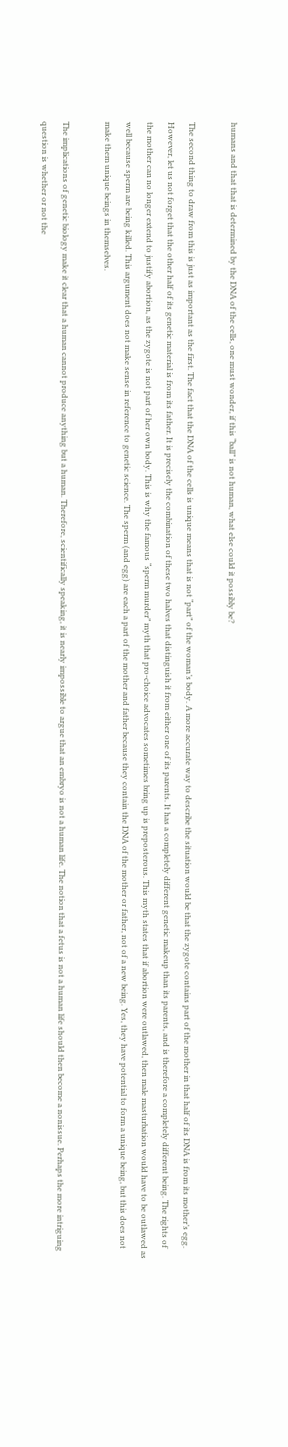humans and that that is determined by the DNA of the cells, one must wonder, if this “ball” is not human, what else could it possibly be?

The second thing to draw from this is just as important as the first. The fact that the DNA of the cells is unique means that is not “part” of the woman’s body. A more accurate way to describe the situation would be that the zygote contains part of the mother in that half of its DNA is from its mother’s egg. However, let us not forget that the other half of its genetic material is from its father. It is precisely the combination of these two halves that distinguish it from either one of its parents. It has a completely different genetic makeup than its parents, and is therefore a completely different being. The rights of the mother can no longer extend to justify abortion, as the zygote is not part of her own body. This is why the famous “sperm murder” myth that pro-choice advocates sometimes bring up is preposterous. This myth states that if abortion were outlawed, then male masturbation would have to be outlawed as well because sperm are being killed. This argument does not make sense in reference to genetic science. The sperm (and egg) are each a part of the mother and father because they contain the DNA of the mother or father, not of a new being. Yes, they have potential to form a unique being, but this does not make them unique beings in themselves.

The implications of genetic biology make it clear that a human cannot produce anything but a human. Therefore, scientifically speaking, it is nearly impossible to argue that an embryo is not a human life. The notion that a fetus is not a human life should then become a nonissue. Perhaps the more intriguing question is whether or not the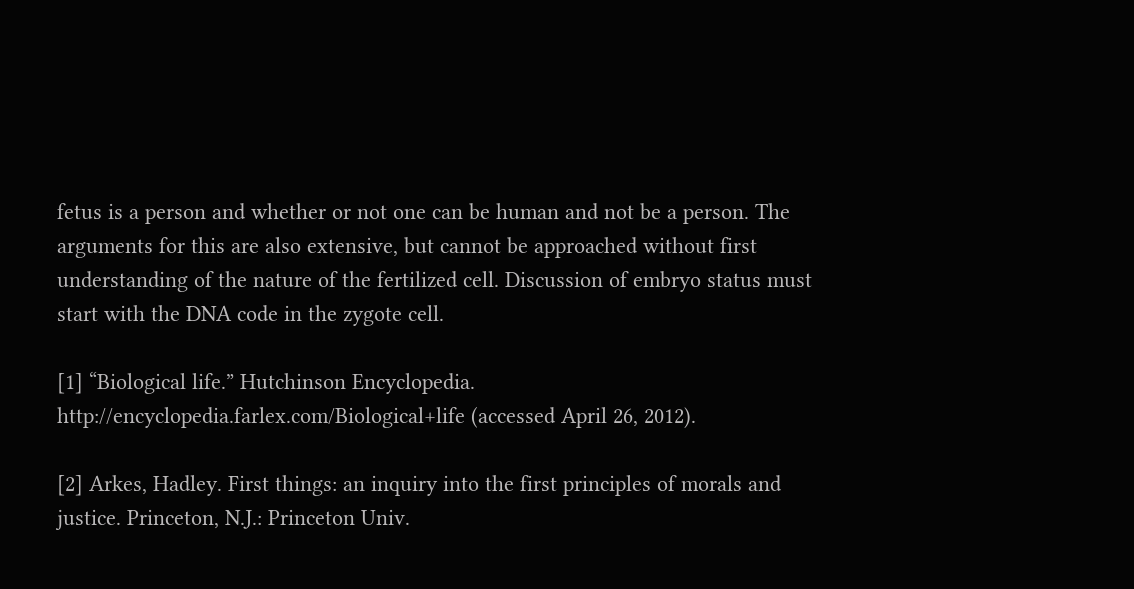fetus is a person and whether or not one can be human and not be a person. The arguments for this are also extensive, but cannot be approached without first understanding of the nature of the fertilized cell. Discussion of embryo status must start with the DNA code in the zygote cell.

[1] “Biological life.” Hutchinson Encyclopedia. http://encyclopedia.farlex.com/Biological+life (accessed April 26, 2012).

[2] Arkes, Hadley. First things: an inquiry into the first principles of morals and justice. Princeton, N.J.: Princeton Univ.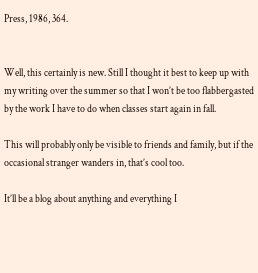Press, 1986, 364.


Well, this certainly is new. Still I thought it best to keep up with my writing over the summer so that I won’t be too flabbergasted by the work I have to do when classes start again in fall.

This will probably only be visible to friends and family, but if the occasional stranger wanders in, that’s cool too.

It’ll be a blog about anything and everything I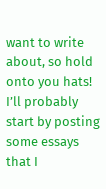want to write about, so hold onto you hats! I’ll probably start by posting some essays that I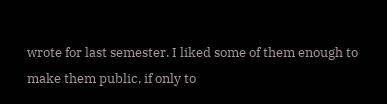wrote for last semester. I liked some of them enough to make them public, if only to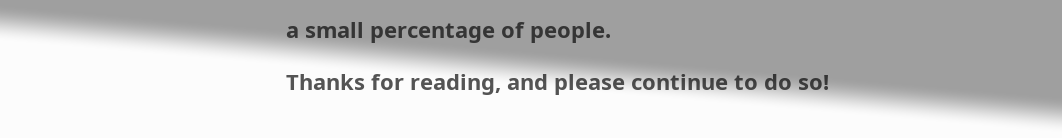a small percentage of people.

Thanks for reading, and please continue to do so!